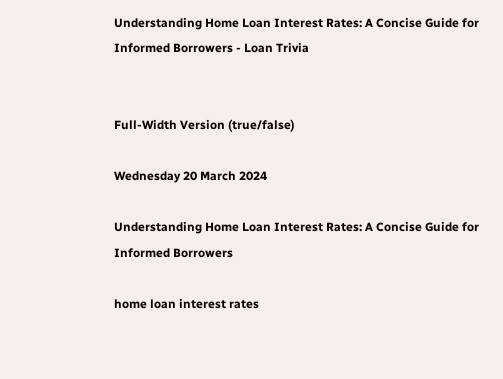Understanding Home Loan Interest Rates: A Concise Guide for Informed Borrowers - Loan Trivia


Full-Width Version (true/false)

Wednesday 20 March 2024

Understanding Home Loan Interest Rates: A Concise Guide for Informed Borrowers

home loan interest rates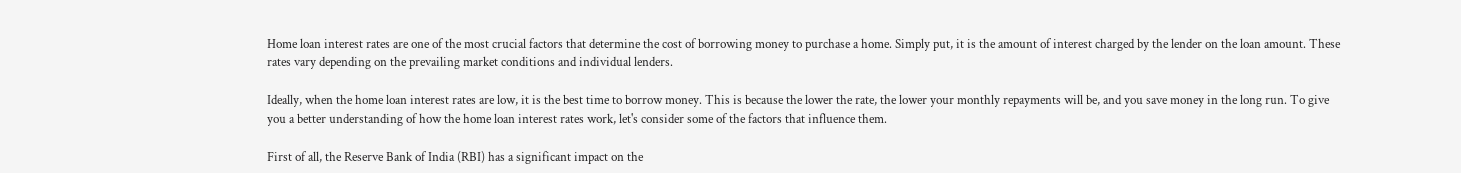Home loan interest rates are one of the most crucial factors that determine the cost of borrowing money to purchase a home. Simply put, it is the amount of interest charged by the lender on the loan amount. These rates vary depending on the prevailing market conditions and individual lenders.

Ideally, when the home loan interest rates are low, it is the best time to borrow money. This is because the lower the rate, the lower your monthly repayments will be, and you save money in the long run. To give you a better understanding of how the home loan interest rates work, let's consider some of the factors that influence them.

First of all, the Reserve Bank of India (RBI) has a significant impact on the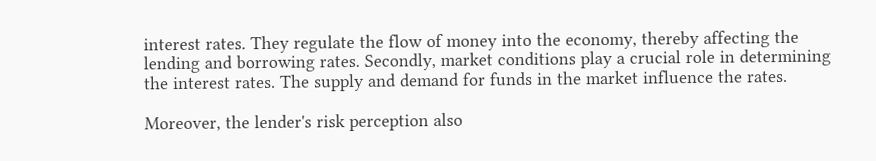interest rates. They regulate the flow of money into the economy, thereby affecting the lending and borrowing rates. Secondly, market conditions play a crucial role in determining the interest rates. The supply and demand for funds in the market influence the rates.

Moreover, the lender's risk perception also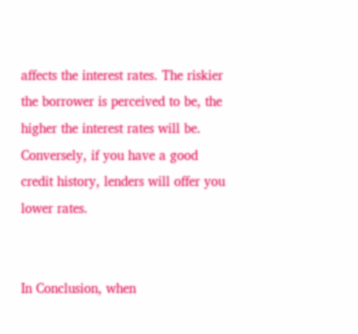affects the interest rates. The riskier the borrower is perceived to be, the higher the interest rates will be. Conversely, if you have a good credit history, lenders will offer you lower rates.


In Conclusion, when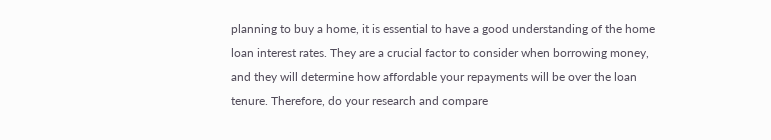planning to buy a home, it is essential to have a good understanding of the home loan interest rates. They are a crucial factor to consider when borrowing money, and they will determine how affordable your repayments will be over the loan tenure. Therefore, do your research and compare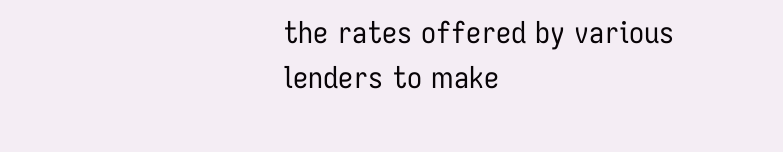the rates offered by various lenders to make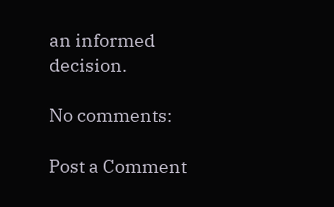an informed decision.

No comments:

Post a Comment